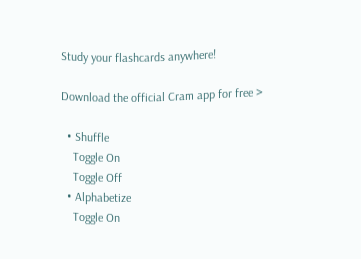Study your flashcards anywhere!

Download the official Cram app for free >

  • Shuffle
    Toggle On
    Toggle Off
  • Alphabetize
    Toggle On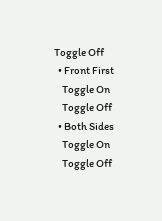Toggle Off
  • Front First
    Toggle On
    Toggle Off
  • Both Sides
    Toggle On
    Toggle Off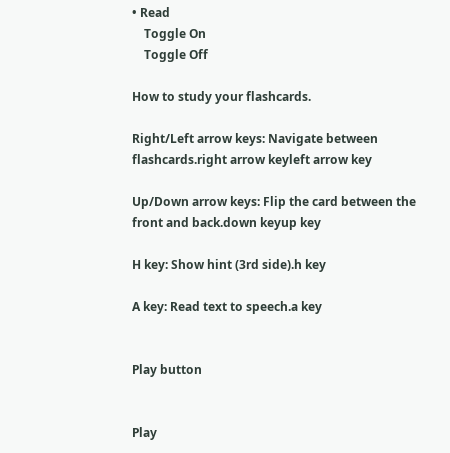• Read
    Toggle On
    Toggle Off

How to study your flashcards.

Right/Left arrow keys: Navigate between flashcards.right arrow keyleft arrow key

Up/Down arrow keys: Flip the card between the front and back.down keyup key

H key: Show hint (3rd side).h key

A key: Read text to speech.a key


Play button


Play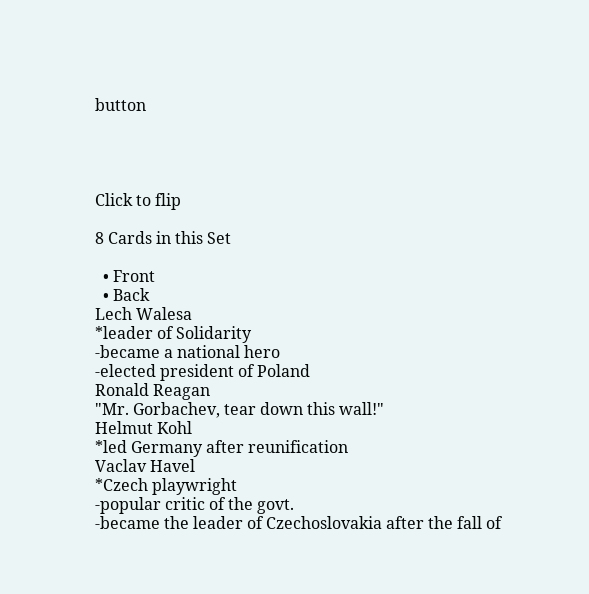button




Click to flip

8 Cards in this Set

  • Front
  • Back
Lech Walesa
*leader of Solidarity
-became a national hero
-elected president of Poland
Ronald Reagan
"Mr. Gorbachev, tear down this wall!"
Helmut Kohl
*led Germany after reunification
Vaclav Havel
*Czech playwright
-popular critic of the govt.
-became the leader of Czechoslovakia after the fall of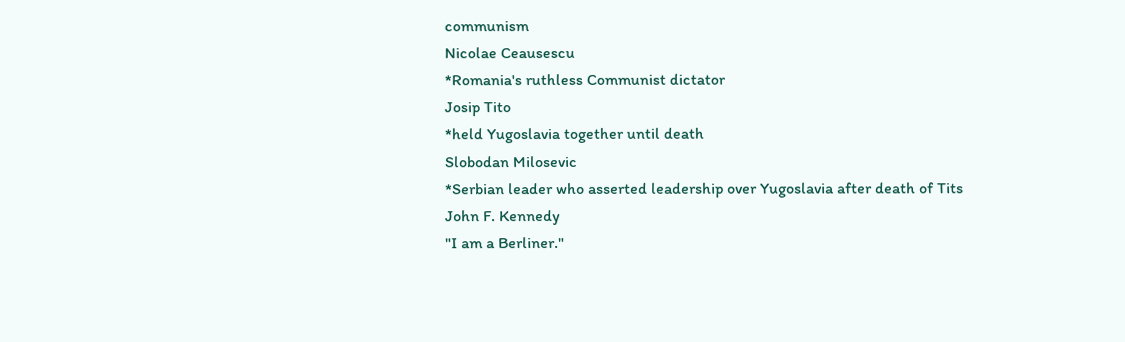communism
Nicolae Ceausescu
*Romania's ruthless Communist dictator
Josip Tito
*held Yugoslavia together until death
Slobodan Milosevic
*Serbian leader who asserted leadership over Yugoslavia after death of Tits
John F. Kennedy
"I am a Berliner."